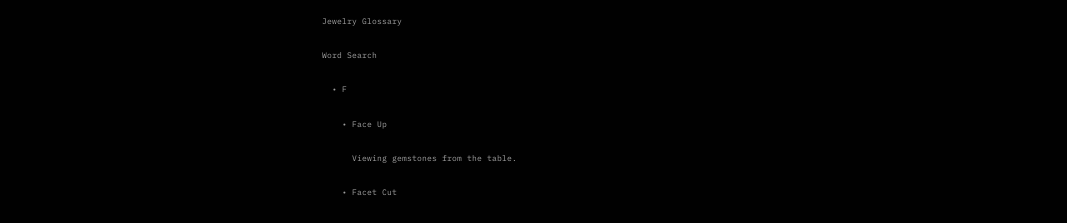Jewelry Glossary

Word Search

  • F

    • Face Up

      Viewing gemstones from the table.

    • Facet Cut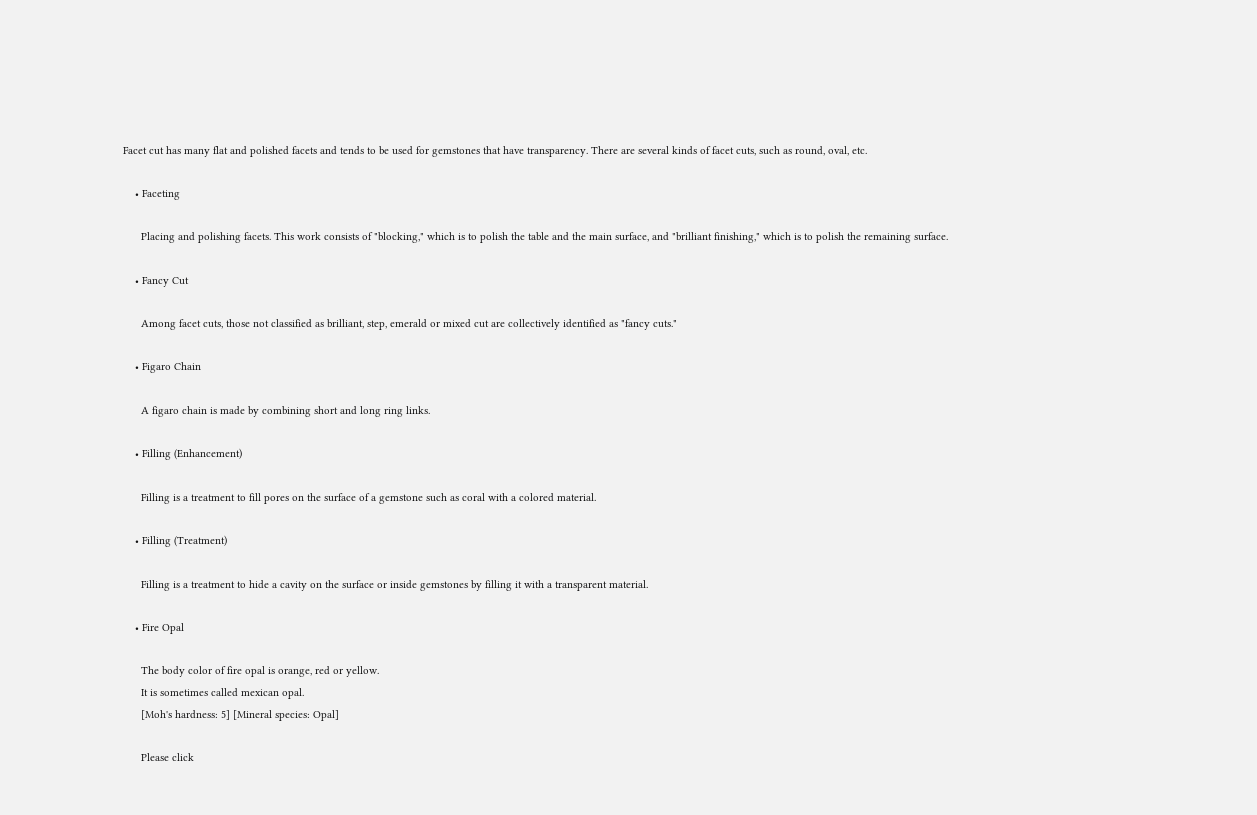Facet cut has many flat and polished facets and tends to be used for gemstones that have transparency. There are several kinds of facet cuts, such as round, oval, etc.

    • Faceting

      Placing and polishing facets. This work consists of "blocking," which is to polish the table and the main surface, and "brilliant finishing," which is to polish the remaining surface.

    • Fancy Cut

      Among facet cuts, those not classified as brilliant, step, emerald or mixed cut are collectively identified as "fancy cuts."

    • Figaro Chain

      A figaro chain is made by combining short and long ring links.

    • Filling (Enhancement)

      Filling is a treatment to fill pores on the surface of a gemstone such as coral with a colored material.

    • Filling (Treatment)

      Filling is a treatment to hide a cavity on the surface or inside gemstones by filling it with a transparent material.

    • Fire Opal

      The body color of fire opal is orange, red or yellow.
      It is sometimes called mexican opal.
      [Moh's hardness: 5] [Mineral species: Opal]

      Please click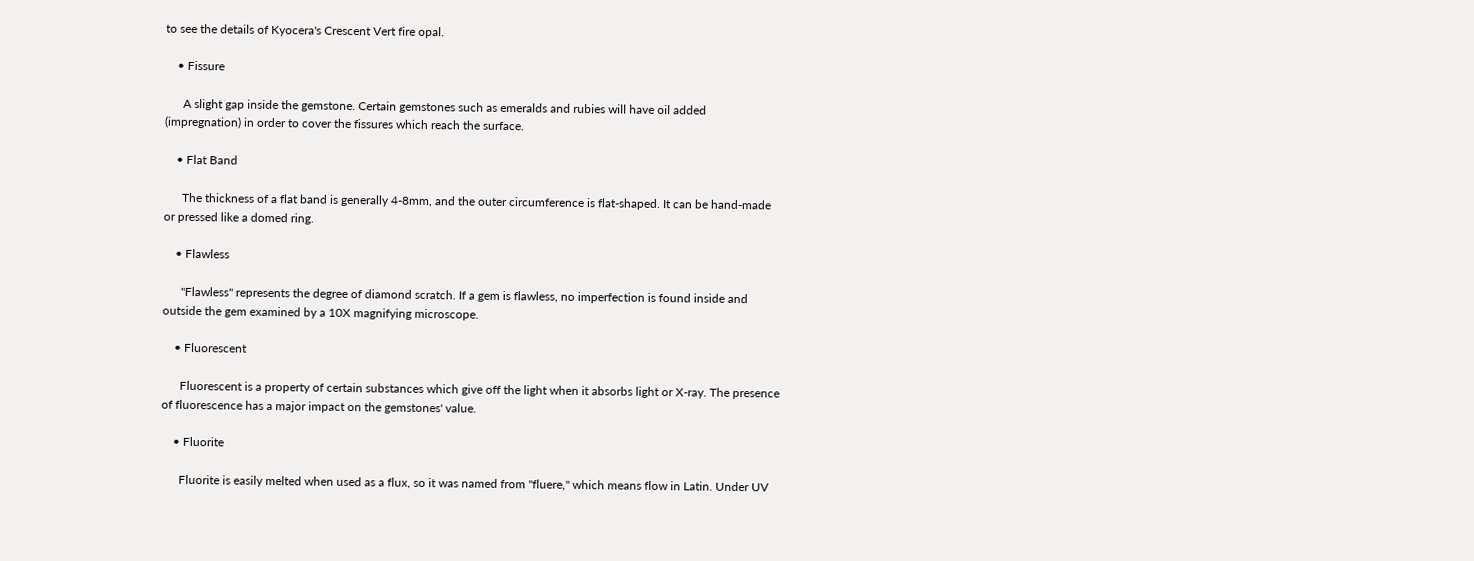to see the details of Kyocera's Crescent Vert fire opal.

    • Fissure

      A slight gap inside the gemstone. Certain gemstones such as emeralds and rubies will have oil added (impregnation) in order to cover the fissures which reach the surface.

    • Flat Band

      The thickness of a flat band is generally 4-8mm, and the outer circumference is flat-shaped. It can be hand-made or pressed like a domed ring.

    • Flawless

      "Flawless" represents the degree of diamond scratch. If a gem is flawless, no imperfection is found inside and outside the gem examined by a 10X magnifying microscope.

    • Fluorescent

      Fluorescent is a property of certain substances which give off the light when it absorbs light or X-ray. The presence of fluorescence has a major impact on the gemstones' value.

    • Fluorite

      Fluorite is easily melted when used as a flux, so it was named from "fluere," which means flow in Latin. Under UV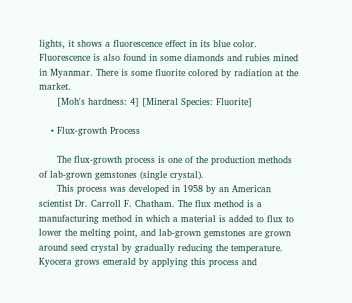lights, it shows a fluorescence effect in its blue color. Fluorescence is also found in some diamonds and rubies mined in Myanmar. There is some fluorite colored by radiation at the market.
      [Moh's hardness: 4] [Mineral Species: Fluorite]

    • Flux-growth Process

      The flux-growth process is one of the production methods of lab-grown gemstones (single crystal).
      This process was developed in 1958 by an American scientist Dr. Carroll F. Chatham. The flux method is a manufacturing method in which a material is added to flux to lower the melting point, and lab-grown gemstones are grown around seed crystal by gradually reducing the temperature. Kyocera grows emerald by applying this process and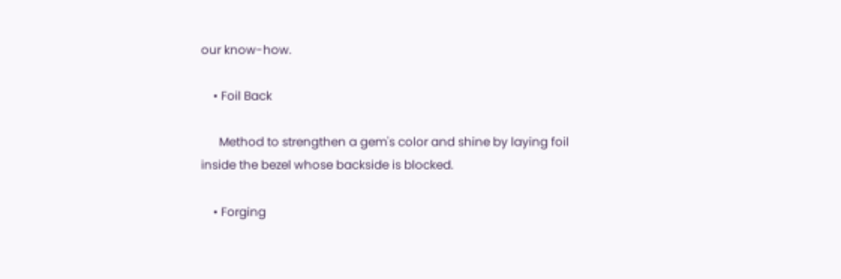our know-how.

    • Foil Back

      Method to strengthen a gem's color and shine by laying foil inside the bezel whose backside is blocked.

    • Forging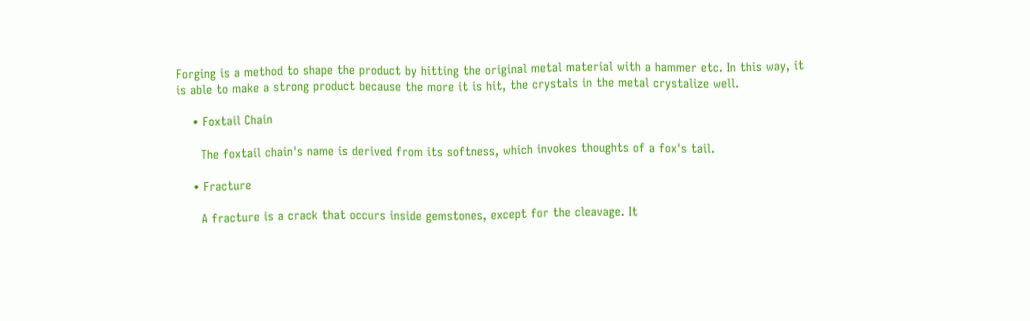Forging is a method to shape the product by hitting the original metal material with a hammer etc. In this way, it is able to make a strong product because the more it is hit, the crystals in the metal crystalize well.

    • Foxtail Chain

      The foxtail chain's name is derived from its softness, which invokes thoughts of a fox's tail.

    • Fracture

      A fracture is a crack that occurs inside gemstones, except for the cleavage. It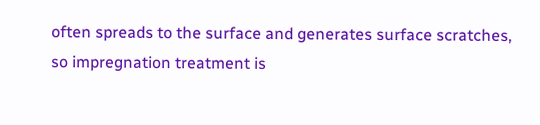often spreads to the surface and generates surface scratches, so impregnation treatment is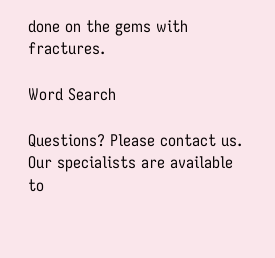done on the gems with fractures.

Word Search

Questions? Please contact us.
Our specialists are available to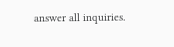answer all inquiries.